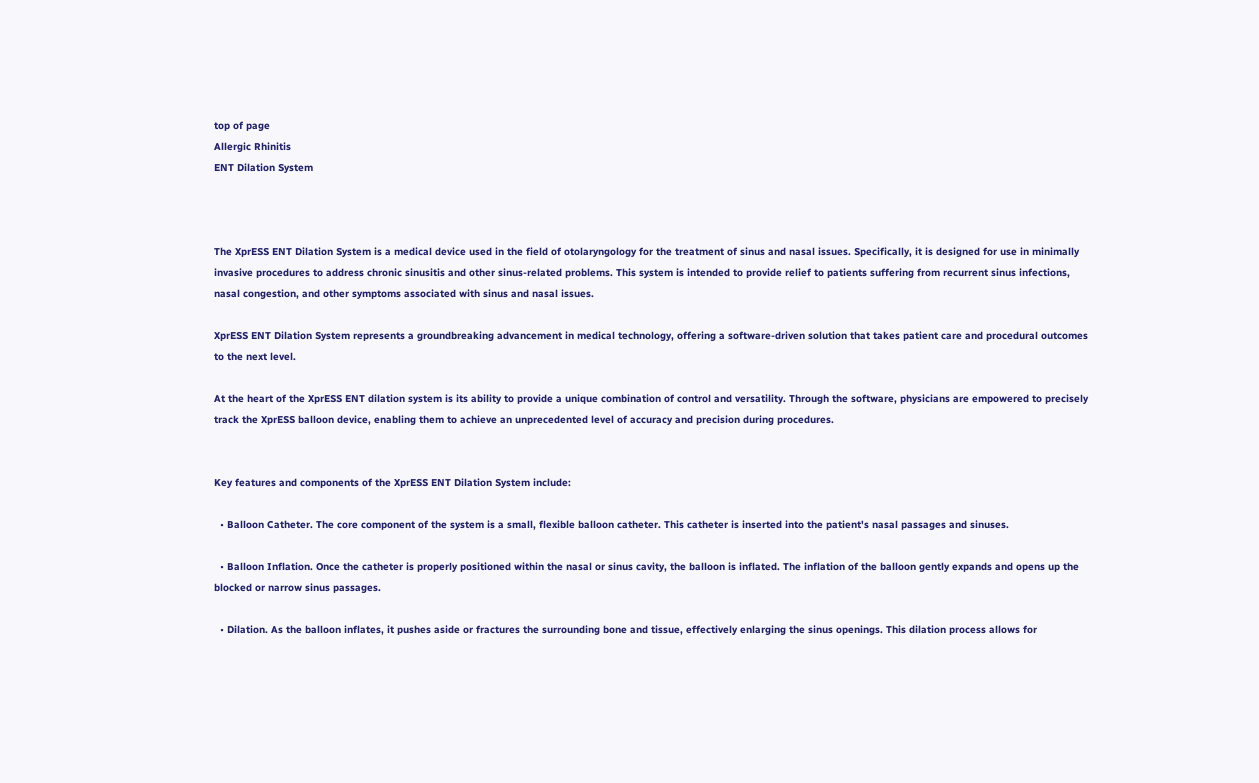top of page
Allergic Rhinitis
ENT Dilation System



The XprESS ENT Dilation System is a medical device used in the field of otolaryngology for the treatment of sinus and nasal issues. Specifically, it is designed for use in minimally invasive procedures to address chronic sinusitis and other sinus-related problems. This system is intended to provide relief to patients suffering from recurrent sinus infections, nasal congestion, and other symptoms associated with sinus and nasal issues.

XprESS ENT Dilation System represents a groundbreaking advancement in medical technology, offering a software-driven solution that takes patient care and procedural outcomes to the next level.

At the heart of the XprESS ENT dilation system is its ability to provide a unique combination of control and versatility. Through the software, physicians are empowered to precisely track the XprESS balloon device, enabling them to achieve an unprecedented level of accuracy and precision during procedures.


Key features and components of the XprESS ENT Dilation System include:

  • Balloon Catheter. The core component of the system is a small, flexible balloon catheter. This catheter is inserted into the patient's nasal passages and sinuses.

  • Balloon Inflation. Once the catheter is properly positioned within the nasal or sinus cavity, the balloon is inflated. The inflation of the balloon gently expands and opens up the blocked or narrow sinus passages.

  • Dilation. As the balloon inflates, it pushes aside or fractures the surrounding bone and tissue, effectively enlarging the sinus openings. This dilation process allows for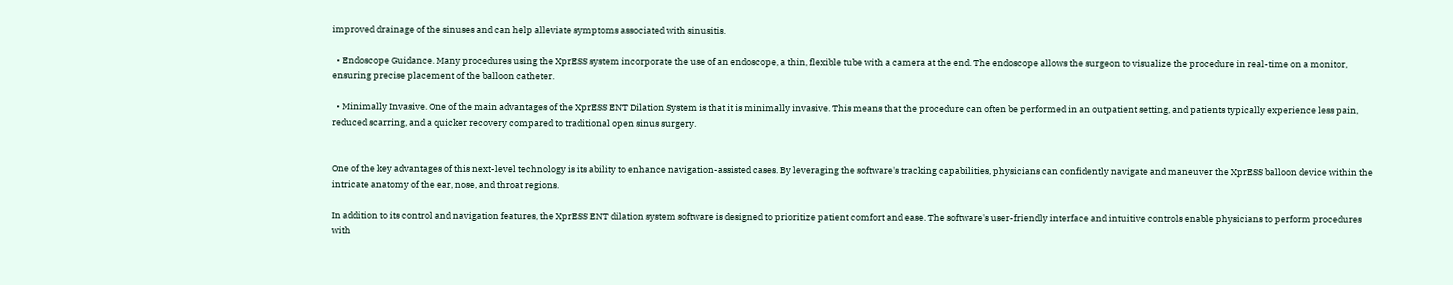improved drainage of the sinuses and can help alleviate symptoms associated with sinusitis.

  • Endoscope Guidance. Many procedures using the XprESS system incorporate the use of an endoscope, a thin, flexible tube with a camera at the end. The endoscope allows the surgeon to visualize the procedure in real-time on a monitor, ensuring precise placement of the balloon catheter.

  • Minimally Invasive. One of the main advantages of the XprESS ENT Dilation System is that it is minimally invasive. This means that the procedure can often be performed in an outpatient setting, and patients typically experience less pain, reduced scarring, and a quicker recovery compared to traditional open sinus surgery.


One of the key advantages of this next-level technology is its ability to enhance navigation-assisted cases. By leveraging the software's tracking capabilities, physicians can confidently navigate and maneuver the XprESS balloon device within the intricate anatomy of the ear, nose, and throat regions.

In addition to its control and navigation features, the XprESS ENT dilation system software is designed to prioritize patient comfort and ease. The software's user-friendly interface and intuitive controls enable physicians to perform procedures with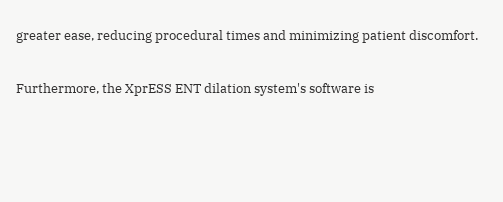greater ease, reducing procedural times and minimizing patient discomfort.

Furthermore, the XprESS ENT dilation system's software is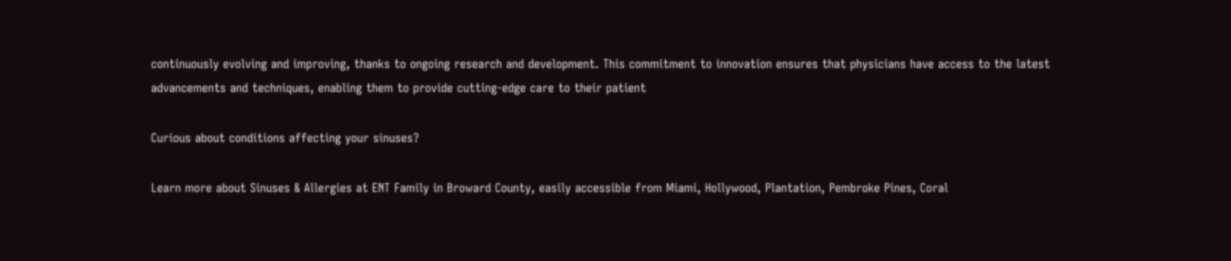continuously evolving and improving, thanks to ongoing research and development. This commitment to innovation ensures that physicians have access to the latest advancements and techniques, enabling them to provide cutting-edge care to their patient

Curious about conditions affecting your sinuses?

Learn more about Sinuses & Allergies at ENT Family in Broward County, easily accessible from Miami, Hollywood, Plantation, Pembroke Pines, Coral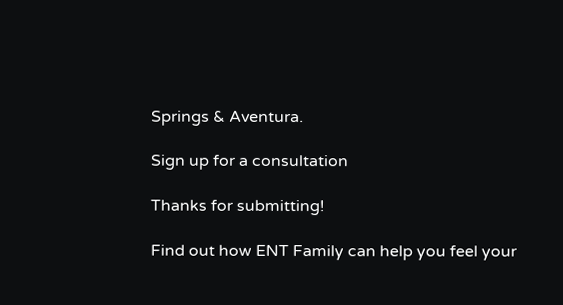Springs & Aventura.

Sign up for a consultation

Thanks for submitting!

Find out how ENT Family can help you feel your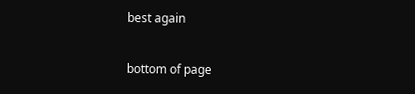best again

bottom of page